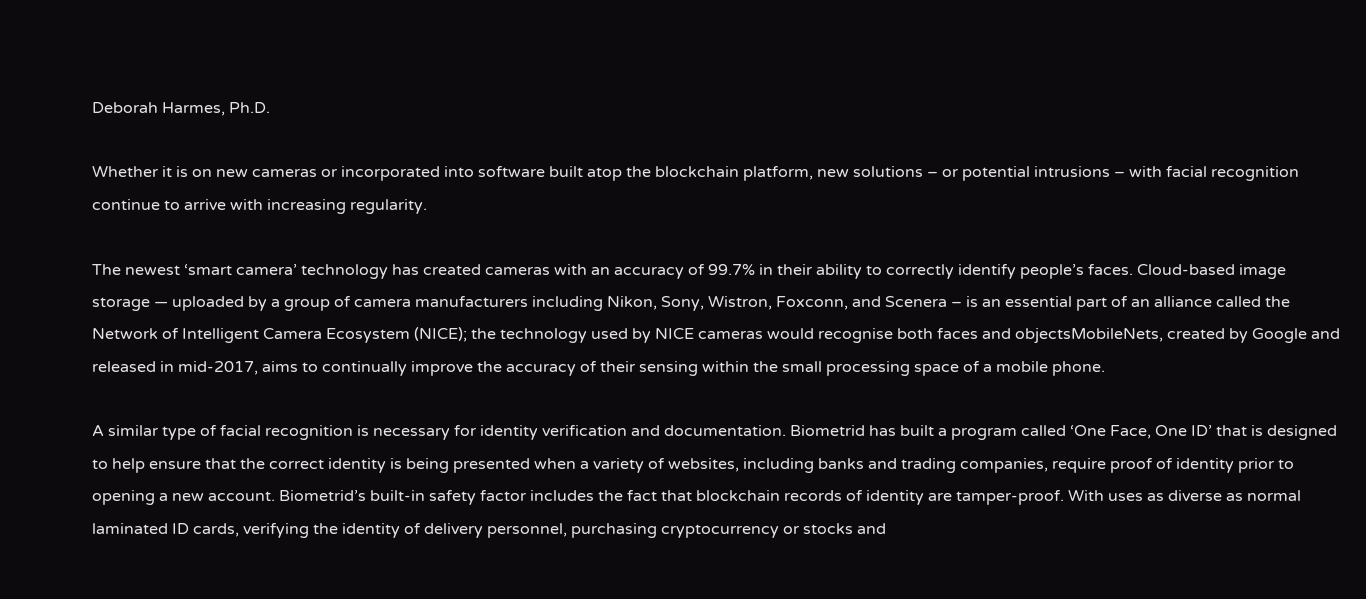Deborah Harmes, Ph.D.

Whether it is on new cameras or incorporated into software built atop the blockchain platform, new solutions – or potential intrusions – with facial recognition continue to arrive with increasing regularity.

The newest ‘smart camera’ technology has created cameras with an accuracy of 99.7% in their ability to correctly identify people’s faces. Cloud-based image storage — uploaded by a group of camera manufacturers including Nikon, Sony, Wistron, Foxconn, and Scenera – is an essential part of an alliance called the Network of Intelligent Camera Ecosystem (NICE); the technology used by NICE cameras would recognise both faces and objectsMobileNets, created by Google and released in mid-2017, aims to continually improve the accuracy of their sensing within the small processing space of a mobile phone.

A similar type of facial recognition is necessary for identity verification and documentation. Biometrid has built a program called ‘One Face, One ID’ that is designed to help ensure that the correct identity is being presented when a variety of websites, including banks and trading companies, require proof of identity prior to opening a new account. Biometrid’s built-in safety factor includes the fact that blockchain records of identity are tamper-proof. With uses as diverse as normal laminated ID cards, verifying the identity of delivery personnel, purchasing cryptocurrency or stocks and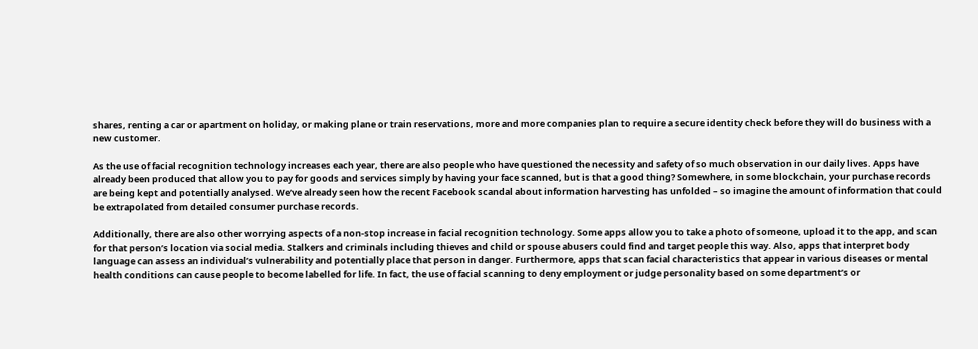shares, renting a car or apartment on holiday, or making plane or train reservations, more and more companies plan to require a secure identity check before they will do business with a new customer.

As the use of facial recognition technology increases each year, there are also people who have questioned the necessity and safety of so much observation in our daily lives. Apps have already been produced that allow you to pay for goods and services simply by having your face scanned, but is that a good thing? Somewhere, in some blockchain, your purchase records are being kept and potentially analysed. We’ve already seen how the recent Facebook scandal about information harvesting has unfolded – so imagine the amount of information that could be extrapolated from detailed consumer purchase records.

Additionally, there are also other worrying aspects of a non-stop increase in facial recognition technology. Some apps allow you to take a photo of someone, upload it to the app, and scan for that person’s location via social media. Stalkers and criminals including thieves and child or spouse abusers could find and target people this way. Also, apps that interpret body language can assess an individual’s vulnerability and potentially place that person in danger. Furthermore, apps that scan facial characteristics that appear in various diseases or mental health conditions can cause people to become labelled for life. In fact, the use of facial scanning to deny employment or judge personality based on some department’s or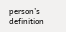person’s definition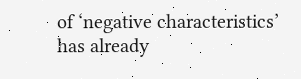of ‘negative characteristics’ has already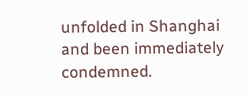unfolded in Shanghai and been immediately condemned.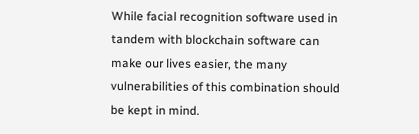While facial recognition software used in tandem with blockchain software can make our lives easier, the many vulnerabilities of this combination should be kept in mind.